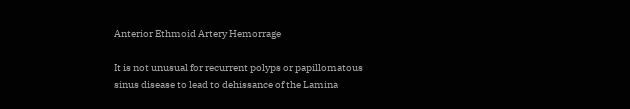Anterior Ethmoid Artery Hemorrage

It is not unusual for recurrent polyps or papillomatous sinus disease to lead to dehissance of the Lamina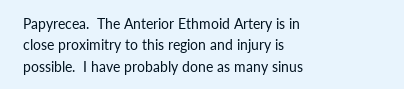Papyrecea.  The Anterior Ethmoid Artery is in close proximitry to this region and injury is possible.  I have probably done as many sinus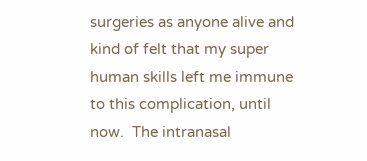surgeries as anyone alive and kind of felt that my super human skills left me immune to this complication, until now.  The intranasal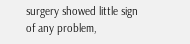surgery showed little sign of any problem,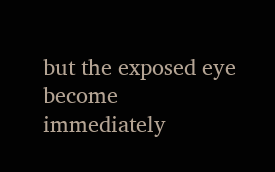but the exposed eye become immediately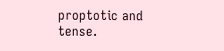proptotic and tense.